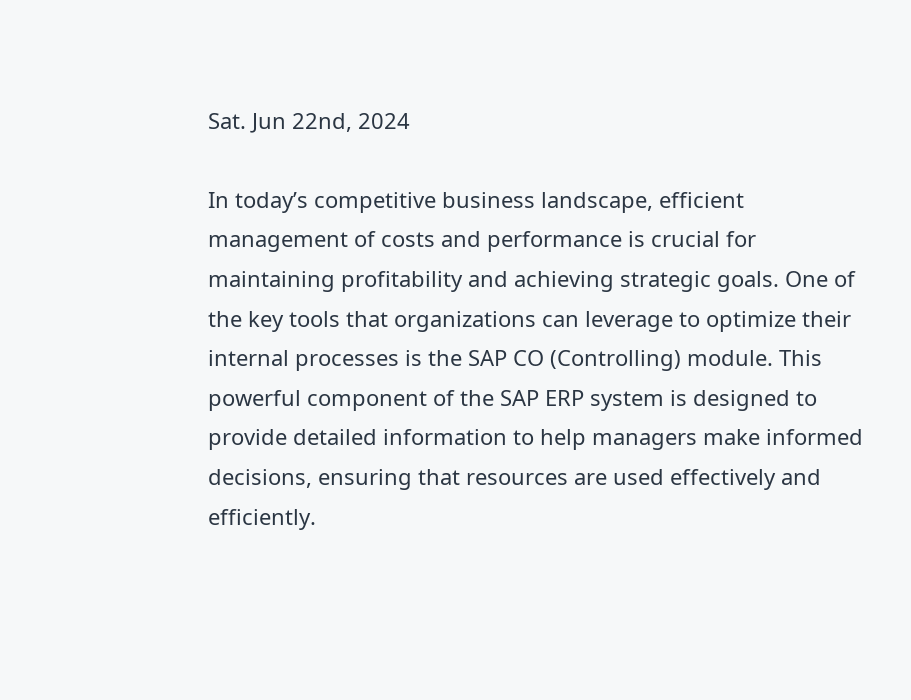Sat. Jun 22nd, 2024

In today’s competitive business landscape, efficient management of costs and performance is crucial for maintaining profitability and achieving strategic goals. One of the key tools that organizations can leverage to optimize their internal processes is the SAP CO (Controlling) module. This powerful component of the SAP ERP system is designed to provide detailed information to help managers make informed decisions, ensuring that resources are used effectively and efficiently.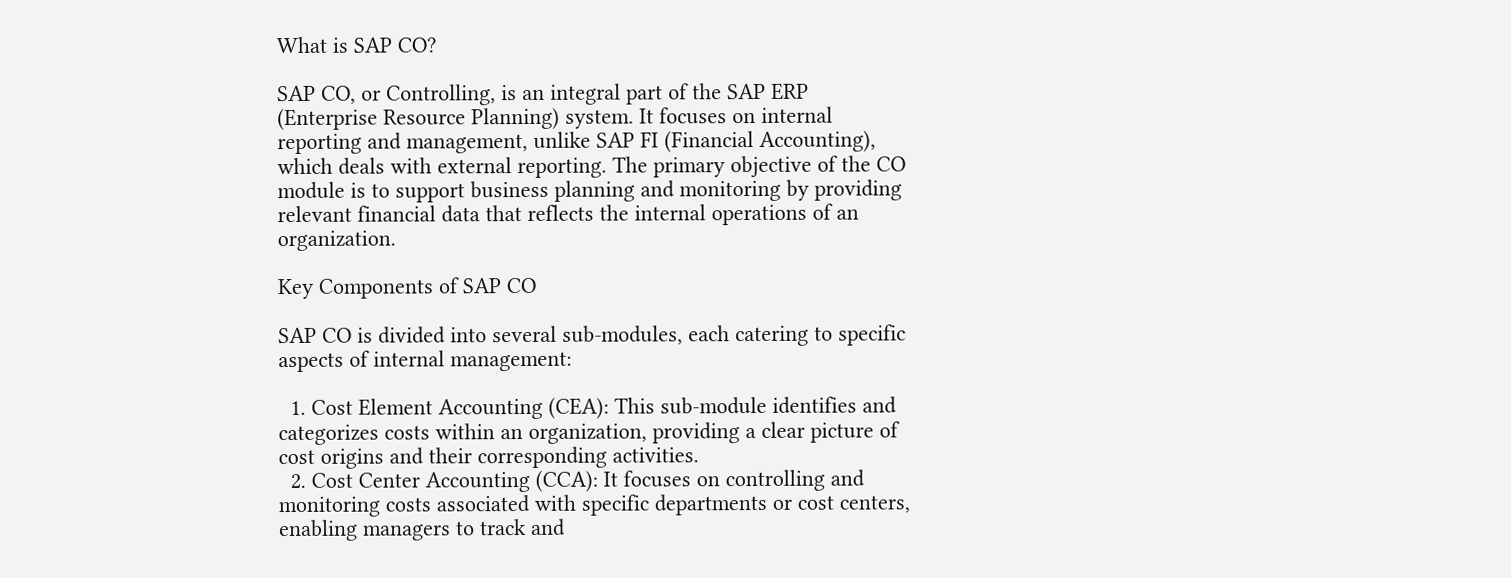What is SAP CO?

SAP CO, or Controlling, is an integral part of the SAP ERP (Enterprise Resource Planning) system. It focuses on internal reporting and management, unlike SAP FI (Financial Accounting), which deals with external reporting. The primary objective of the CO module is to support business planning and monitoring by providing relevant financial data that reflects the internal operations of an organization.

Key Components of SAP CO

SAP CO is divided into several sub-modules, each catering to specific aspects of internal management:

  1. Cost Element Accounting (CEA): This sub-module identifies and categorizes costs within an organization, providing a clear picture of cost origins and their corresponding activities.
  2. Cost Center Accounting (CCA): It focuses on controlling and monitoring costs associated with specific departments or cost centers, enabling managers to track and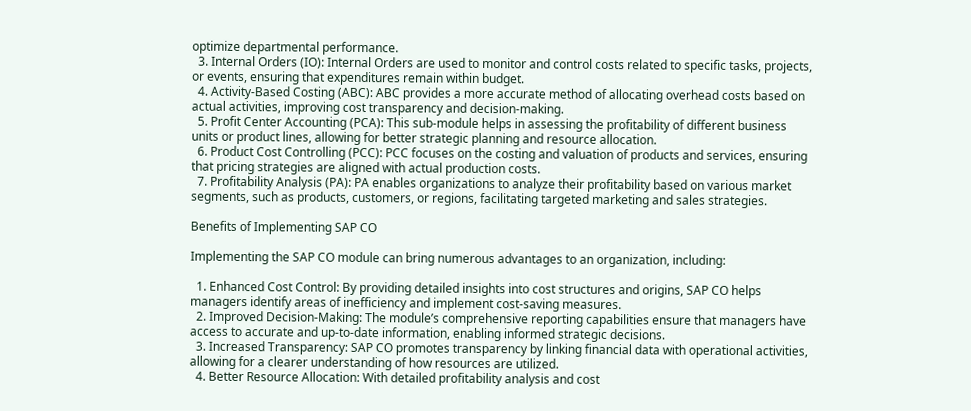optimize departmental performance.
  3. Internal Orders (IO): Internal Orders are used to monitor and control costs related to specific tasks, projects, or events, ensuring that expenditures remain within budget.
  4. Activity-Based Costing (ABC): ABC provides a more accurate method of allocating overhead costs based on actual activities, improving cost transparency and decision-making.
  5. Profit Center Accounting (PCA): This sub-module helps in assessing the profitability of different business units or product lines, allowing for better strategic planning and resource allocation.
  6. Product Cost Controlling (PCC): PCC focuses on the costing and valuation of products and services, ensuring that pricing strategies are aligned with actual production costs.
  7. Profitability Analysis (PA): PA enables organizations to analyze their profitability based on various market segments, such as products, customers, or regions, facilitating targeted marketing and sales strategies.

Benefits of Implementing SAP CO

Implementing the SAP CO module can bring numerous advantages to an organization, including:

  1. Enhanced Cost Control: By providing detailed insights into cost structures and origins, SAP CO helps managers identify areas of inefficiency and implement cost-saving measures.
  2. Improved Decision-Making: The module’s comprehensive reporting capabilities ensure that managers have access to accurate and up-to-date information, enabling informed strategic decisions.
  3. Increased Transparency: SAP CO promotes transparency by linking financial data with operational activities, allowing for a clearer understanding of how resources are utilized.
  4. Better Resource Allocation: With detailed profitability analysis and cost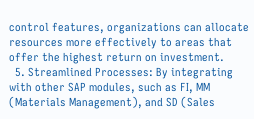control features, organizations can allocate resources more effectively to areas that offer the highest return on investment.
  5. Streamlined Processes: By integrating with other SAP modules, such as FI, MM (Materials Management), and SD (Sales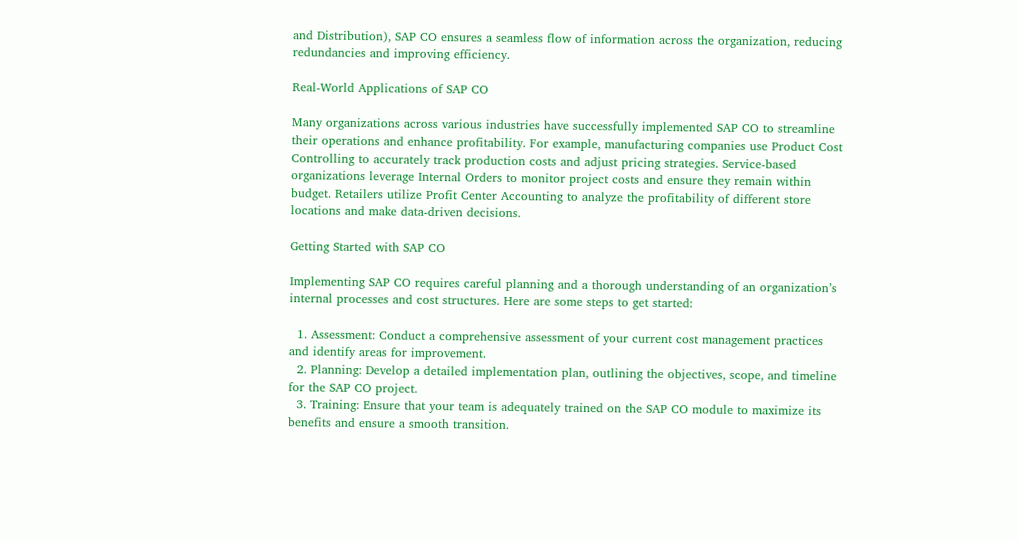and Distribution), SAP CO ensures a seamless flow of information across the organization, reducing redundancies and improving efficiency.

Real-World Applications of SAP CO

Many organizations across various industries have successfully implemented SAP CO to streamline their operations and enhance profitability. For example, manufacturing companies use Product Cost Controlling to accurately track production costs and adjust pricing strategies. Service-based organizations leverage Internal Orders to monitor project costs and ensure they remain within budget. Retailers utilize Profit Center Accounting to analyze the profitability of different store locations and make data-driven decisions.

Getting Started with SAP CO

Implementing SAP CO requires careful planning and a thorough understanding of an organization’s internal processes and cost structures. Here are some steps to get started:

  1. Assessment: Conduct a comprehensive assessment of your current cost management practices and identify areas for improvement.
  2. Planning: Develop a detailed implementation plan, outlining the objectives, scope, and timeline for the SAP CO project.
  3. Training: Ensure that your team is adequately trained on the SAP CO module to maximize its benefits and ensure a smooth transition.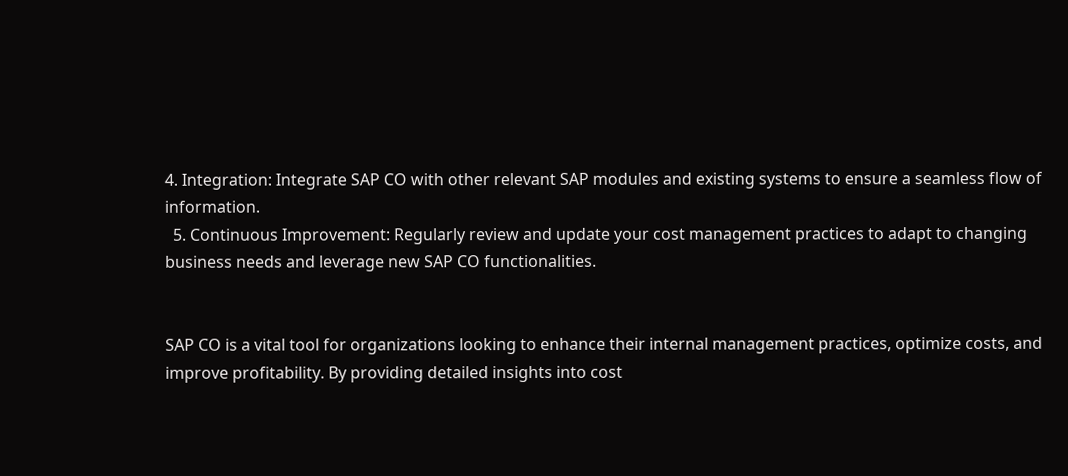4. Integration: Integrate SAP CO with other relevant SAP modules and existing systems to ensure a seamless flow of information.
  5. Continuous Improvement: Regularly review and update your cost management practices to adapt to changing business needs and leverage new SAP CO functionalities.


SAP CO is a vital tool for organizations looking to enhance their internal management practices, optimize costs, and improve profitability. By providing detailed insights into cost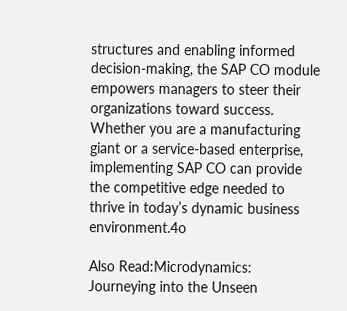structures and enabling informed decision-making, the SAP CO module empowers managers to steer their organizations toward success. Whether you are a manufacturing giant or a service-based enterprise, implementing SAP CO can provide the competitive edge needed to thrive in today’s dynamic business environment.4o

Also Read:Microdynamics: Journeying into the Unseen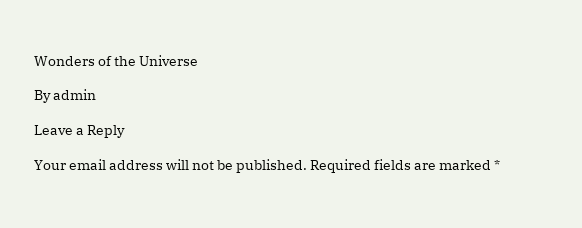Wonders of the Universe

By admin

Leave a Reply

Your email address will not be published. Required fields are marked *